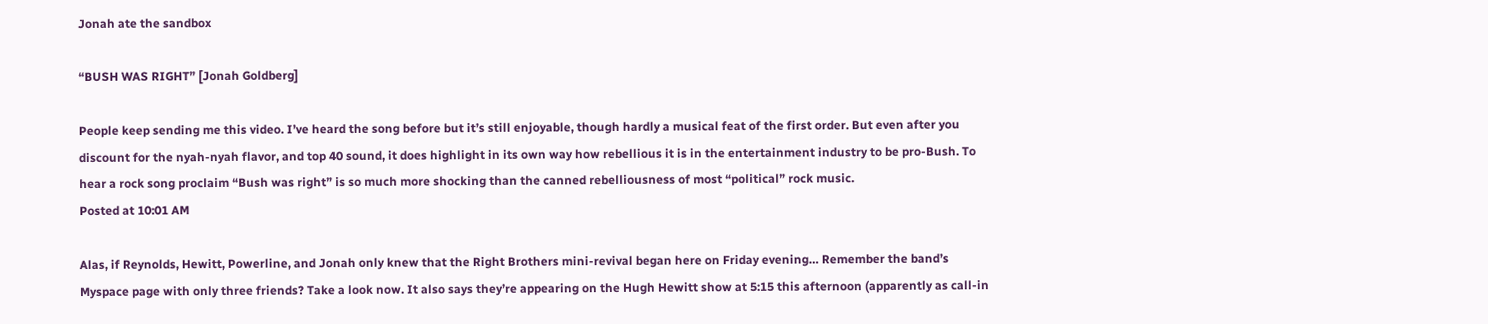Jonah ate the sandbox

“BUSH WAS RIGHT” [Jonah Goldberg]

People keep sending me this video. I’ve heard the song before but it’s still enjoyable, though hardly a musical feat of the first order. But even after you discount for the nyah-nyah flavor, and top 40 sound, it does highlight in its own way how rebellious it is in the entertainment industry to be pro-Bush. To hear a rock song proclaim “Bush was right” is so much more shocking than the canned rebelliousness of most “political” rock music.
Posted at 10:01 AM

Alas, if Reynolds, Hewitt, Powerline, and Jonah only knew that the Right Brothers mini-revival began here on Friday evening… Remember the band’s Myspace page with only three friends? Take a look now. It also says they’re appearing on the Hugh Hewitt show at 5:15 this afternoon (apparently as call-in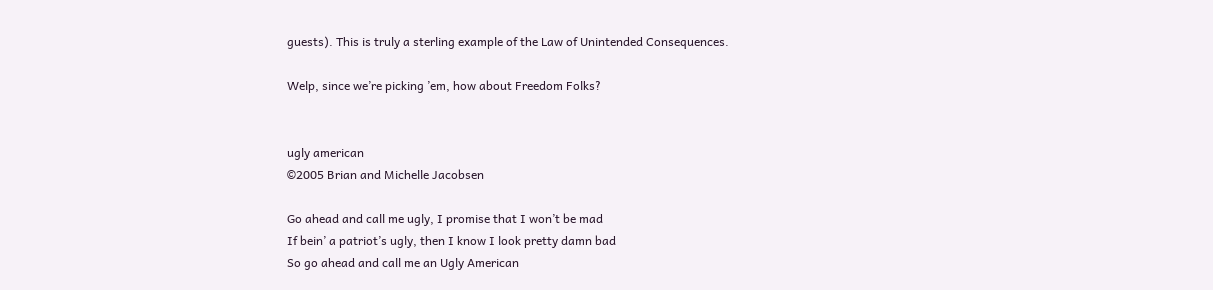guests). This is truly a sterling example of the Law of Unintended Consequences.

Welp, since we’re picking ’em, how about Freedom Folks?


ugly american
©2005 Brian and Michelle Jacobsen

Go ahead and call me ugly, I promise that I won’t be mad
If bein’ a patriot’s ugly, then I know I look pretty damn bad
So go ahead and call me an Ugly American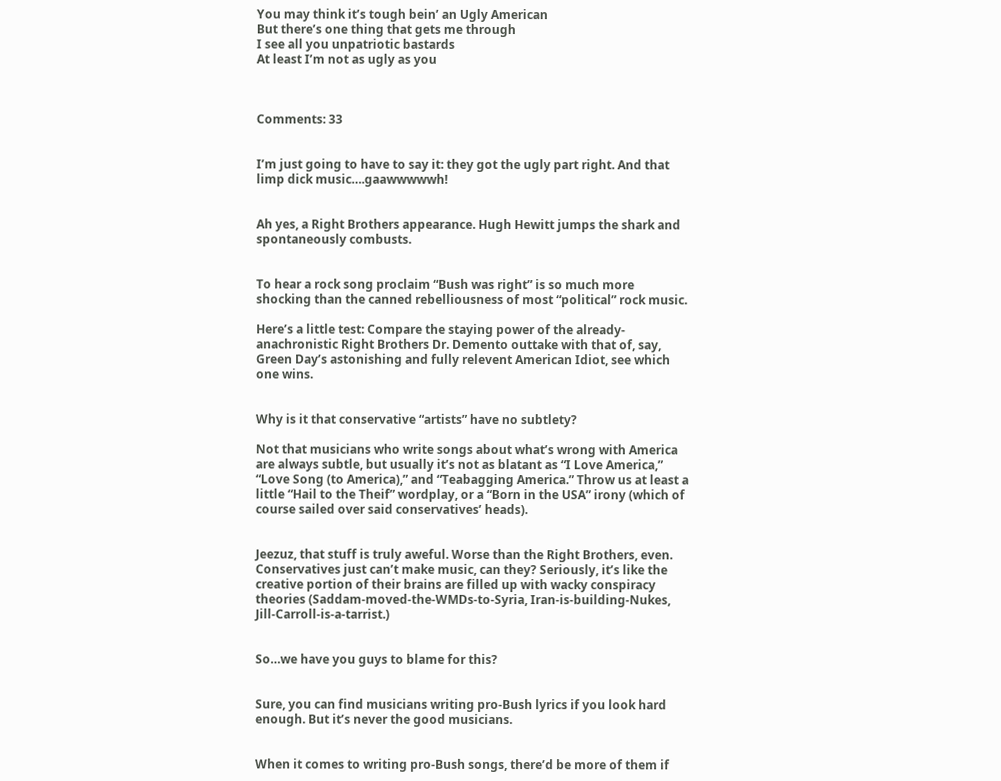You may think it’s tough bein’ an Ugly American
But there’s one thing that gets me through
I see all you unpatriotic bastards
At least I’m not as ugly as you



Comments: 33


I’m just going to have to say it: they got the ugly part right. And that limp dick music….gaawwwwwh!


Ah yes, a Right Brothers appearance. Hugh Hewitt jumps the shark and spontaneously combusts.


To hear a rock song proclaim “Bush was right” is so much more shocking than the canned rebelliousness of most “political” rock music.

Here’s a little test: Compare the staying power of the already-anachronistic Right Brothers Dr. Demento outtake with that of, say, Green Day’s astonishing and fully relevent American Idiot, see which one wins.


Why is it that conservative “artists” have no subtlety?

Not that musicians who write songs about what’s wrong with America are always subtle, but usually it’s not as blatant as “I Love America,” “Love Song (to America),” and “Teabagging America.” Throw us at least a little “Hail to the Theif” wordplay, or a “Born in the USA” irony (which of course sailed over said conservatives’ heads).


Jeezuz, that stuff is truly aweful. Worse than the Right Brothers, even. Conservatives just can’t make music, can they? Seriously, it’s like the creative portion of their brains are filled up with wacky conspiracy theories (Saddam-moved-the-WMDs-to-Syria, Iran-is-building-Nukes, Jill-Carroll-is-a-tarrist.)


So…we have you guys to blame for this?


Sure, you can find musicians writing pro-Bush lyrics if you look hard enough. But it’s never the good musicians.


When it comes to writing pro-Bush songs, there’d be more of them if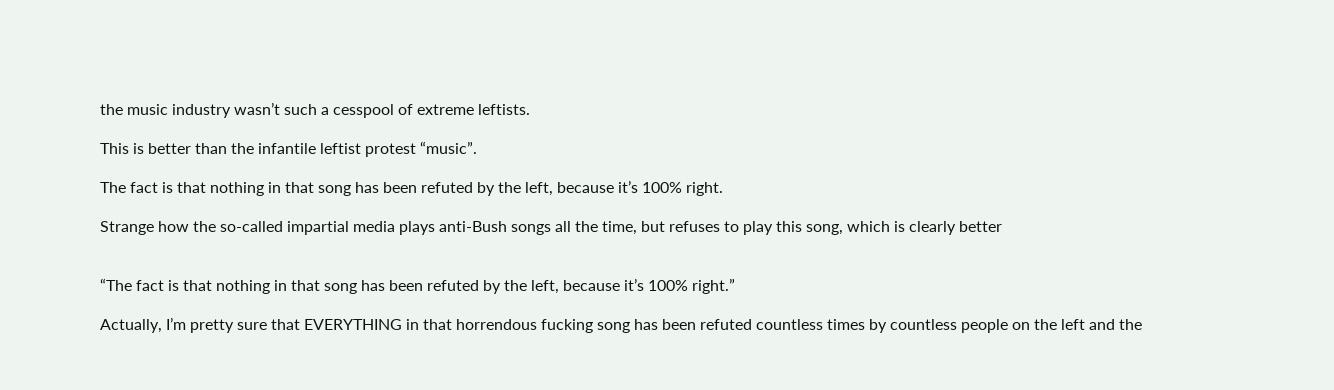the music industry wasn’t such a cesspool of extreme leftists.

This is better than the infantile leftist protest “music”.

The fact is that nothing in that song has been refuted by the left, because it’s 100% right.

Strange how the so-called impartial media plays anti-Bush songs all the time, but refuses to play this song, which is clearly better


“The fact is that nothing in that song has been refuted by the left, because it’s 100% right.”

Actually, I’m pretty sure that EVERYTHING in that horrendous fucking song has been refuted countless times by countless people on the left and the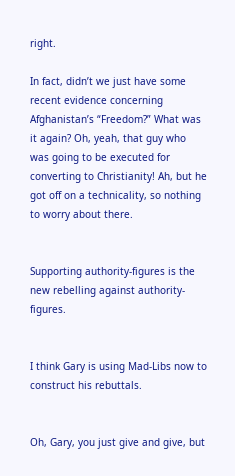right.

In fact, didn’t we just have some recent evidence concerning Afghanistan’s “Freedom?” What was it again? Oh, yeah, that guy who was going to be executed for converting to Christianity! Ah, but he got off on a technicality, so nothing to worry about there.


Supporting authority-figures is the new rebelling against authority-figures.


I think Gary is using Mad-Libs now to construct his rebuttals.


Oh, Gary, you just give and give, but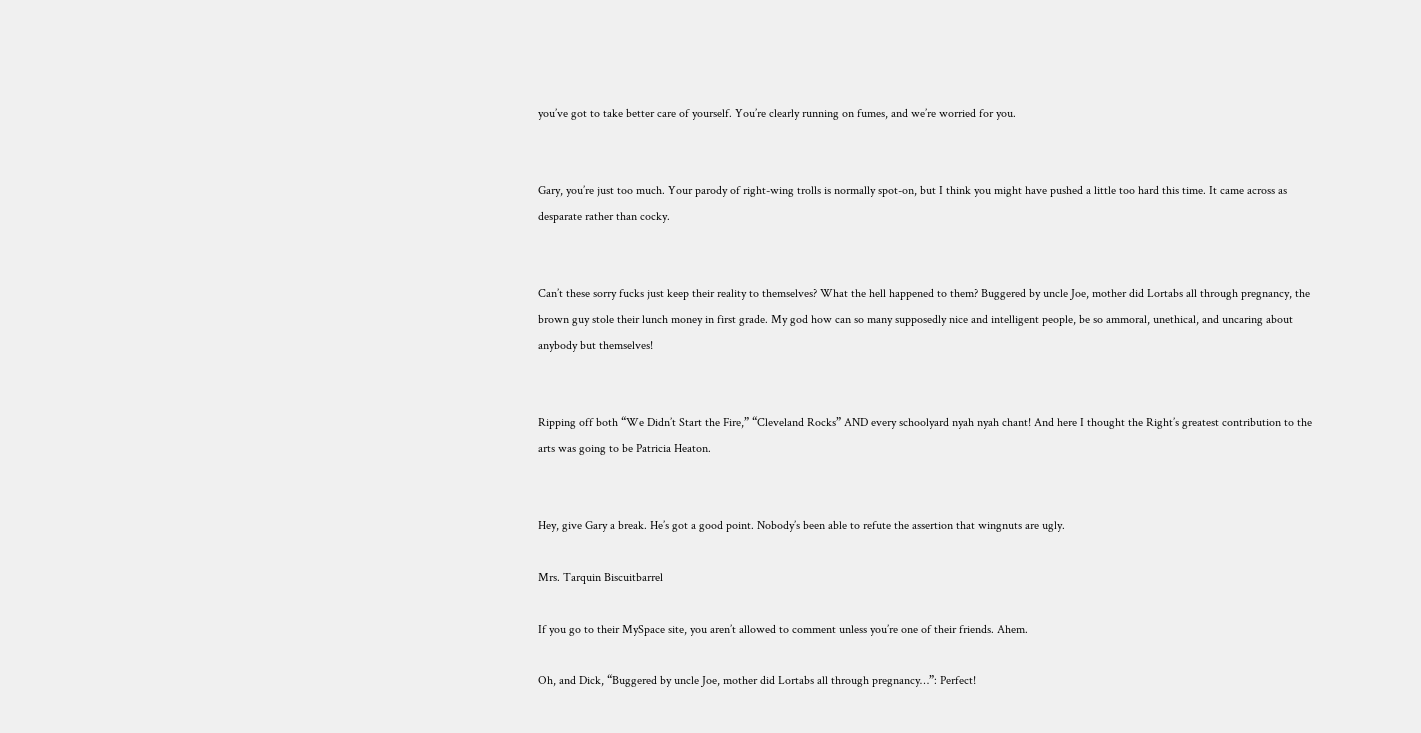you’ve got to take better care of yourself. You’re clearly running on fumes, and we’re worried for you.


Gary, you’re just too much. Your parody of right-wing trolls is normally spot-on, but I think you might have pushed a little too hard this time. It came across as desparate rather than cocky.


Can’t these sorry fucks just keep their reality to themselves? What the hell happened to them? Buggered by uncle Joe, mother did Lortabs all through pregnancy, the brown guy stole their lunch money in first grade. My god how can so many supposedly nice and intelligent people, be so ammoral, unethical, and uncaring about anybody but themselves!


Ripping off both “We Didn’t Start the Fire,” “Cleveland Rocks” AND every schoolyard nyah nyah chant! And here I thought the Right’s greatest contribution to the arts was going to be Patricia Heaton.


Hey, give Gary a break. He’s got a good point. Nobody’s been able to refute the assertion that wingnuts are ugly.

Mrs. Tarquin Biscuitbarrel

If you go to their MySpace site, you aren’t allowed to comment unless you’re one of their friends. Ahem.

Oh, and Dick, “Buggered by uncle Joe, mother did Lortabs all through pregnancy…”: Perfect!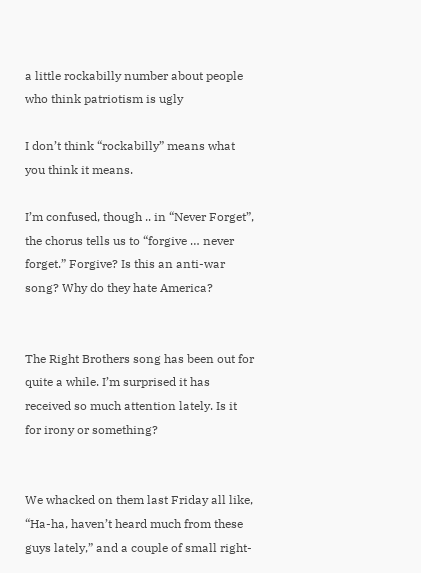a little rockabilly number about people who think patriotism is ugly

I don’t think “rockabilly” means what you think it means.

I’m confused, though .. in “Never Forget”, the chorus tells us to “forgive … never forget.” Forgive? Is this an anti-war song? Why do they hate America?


The Right Brothers song has been out for quite a while. I’m surprised it has received so much attention lately. Is it for irony or something?


We whacked on them last Friday all like, “Ha-ha, haven’t heard much from these guys lately,” and a couple of small right-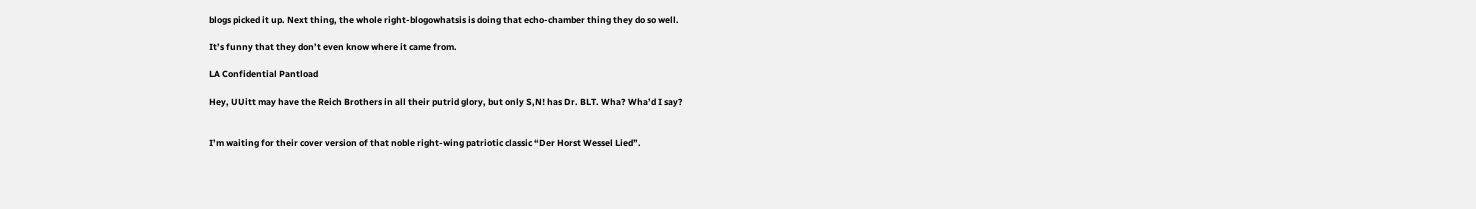blogs picked it up. Next thing, the whole right-blogowhatsis is doing that echo-chamber thing they do so well.

It’s funny that they don’t even know where it came from.

LA Confidential Pantload

Hey, UUitt may have the Reich Brothers in all their putrid glory, but only S,N! has Dr. BLT. Wha? Wha’d I say?


I’m waiting for their cover version of that noble right-wing patriotic classic “Der Horst Wessel Lied”.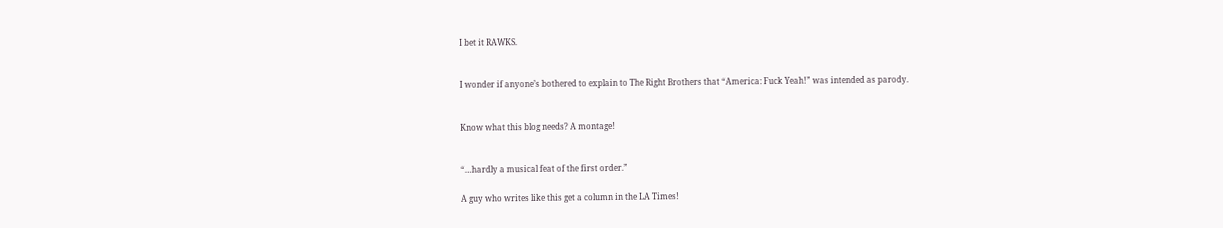I bet it RAWKS.


I wonder if anyone’s bothered to explain to The Right Brothers that “America: Fuck Yeah!” was intended as parody.


Know what this blog needs? A montage!


“…hardly a musical feat of the first order.”

A guy who writes like this get a column in the LA Times!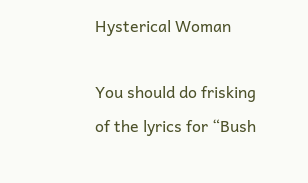Hysterical Woman

You should do frisking of the lyrics for “Bush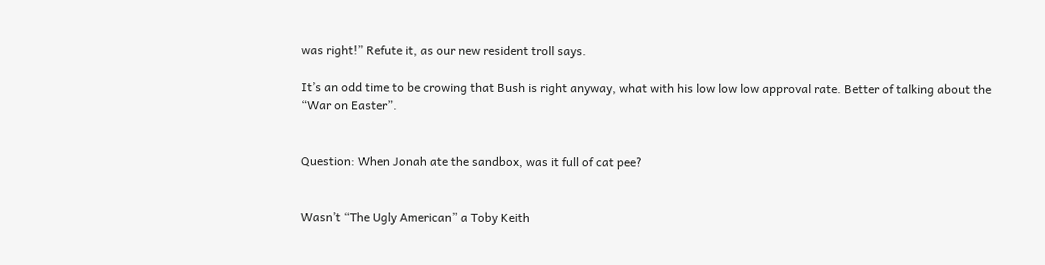was right!” Refute it, as our new resident troll says.

It’s an odd time to be crowing that Bush is right anyway, what with his low low low approval rate. Better of talking about the “War on Easter”.


Question: When Jonah ate the sandbox, was it full of cat pee?


Wasn’t “The Ugly American” a Toby Keith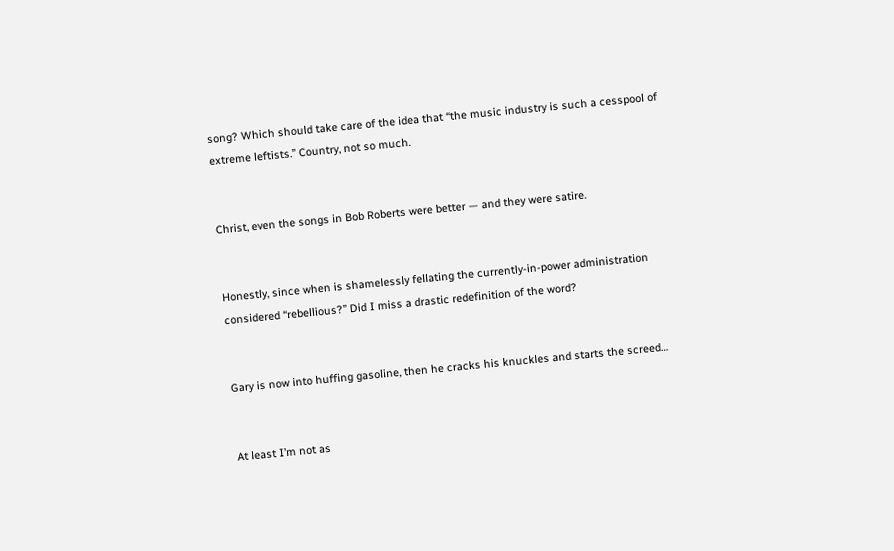song? Which should take care of the idea that “the music industry is such a cesspool of extreme leftists.” Country, not so much.


Christ, even the songs in Bob Roberts were better — and they were satire.


Honestly, since when is shamelessly fellating the currently-in-power administration considered “rebellious?” Did I miss a drastic redefinition of the word?


Gary is now into huffing gasoline, then he cracks his knuckles and starts the screed…


At least I’m not as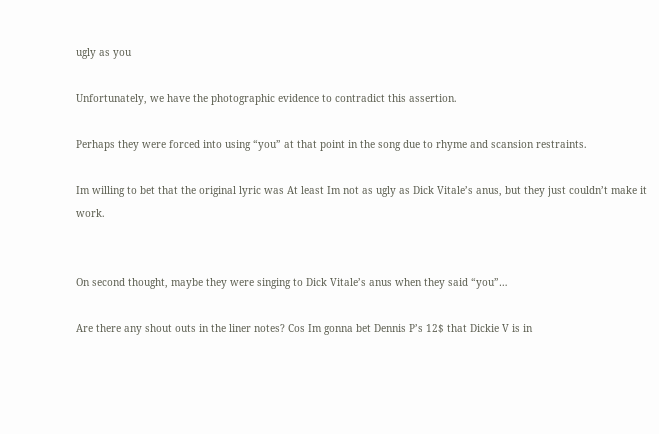ugly as you

Unfortunately, we have the photographic evidence to contradict this assertion.

Perhaps they were forced into using “you” at that point in the song due to rhyme and scansion restraints.

Im willing to bet that the original lyric was At least Im not as ugly as Dick Vitale’s anus, but they just couldn’t make it work.


On second thought, maybe they were singing to Dick Vitale’s anus when they said “you”…

Are there any shout outs in the liner notes? Cos Im gonna bet Dennis P’s 12$ that Dickie V is in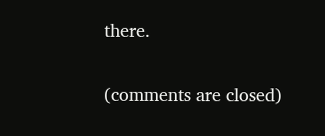there.


(comments are closed)